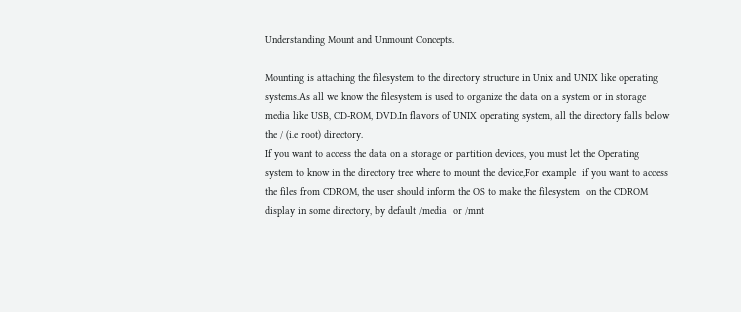Understanding Mount and Unmount Concepts.

Mounting is attaching the filesystem to the directory structure in Unix and UNIX like operating systems.As all we know the filesystem is used to organize the data on a system or in storage media like USB, CD-ROM, DVD.In flavors of UNIX operating system, all the directory falls below the / (i.e root) directory.
If you want to access the data on a storage or partition devices, you must let the Operating system to know in the directory tree where to mount the device,For example  if you want to access the files from CDROM, the user should inform the OS to make the filesystem  on the CDROM display in some directory, by default /media  or /mnt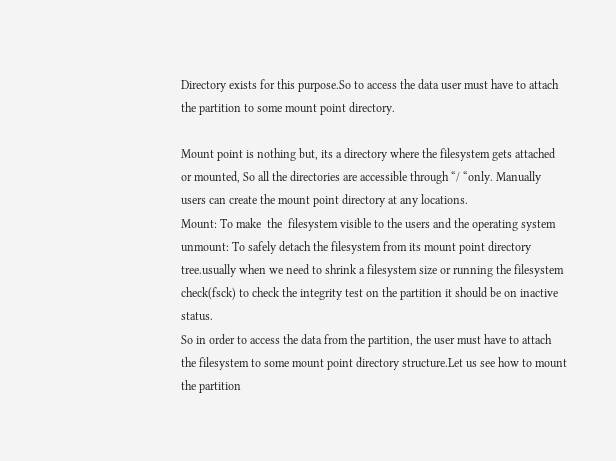Directory exists for this purpose.So to access the data user must have to attach the partition to some mount point directory.

Mount point is nothing but, its a directory where the filesystem gets attached or mounted, So all the directories are accessible through “/ “only. Manually users can create the mount point directory at any locations.
Mount: To make  the  filesystem visible to the users and the operating system
unmount: To safely detach the filesystem from its mount point directory tree.usually when we need to shrink a filesystem size or running the filesystem check(fsck) to check the integrity test on the partition it should be on inactive status.
So in order to access the data from the partition, the user must have to attach the filesystem to some mount point directory structure.Let us see how to mount the partition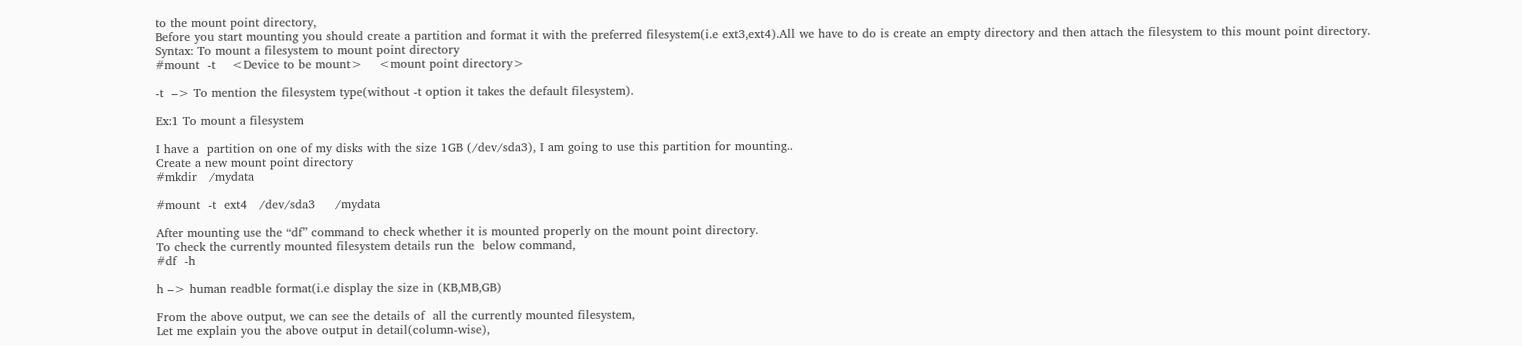to the mount point directory,
Before you start mounting you should create a partition and format it with the preferred filesystem(i.e ext3,ext4).All we have to do is create an empty directory and then attach the filesystem to this mount point directory.
Syntax: To mount a filesystem to mount point directory
#mount  -t    <Device to be mount>    <mount point directory>

-t  –> To mention the filesystem type(without -t option it takes the default filesystem).

Ex:1 To mount a filesystem

I have a  partition on one of my disks with the size 1GB (/dev/sda3), I am going to use this partition for mounting..
Create a new mount point directory
#mkdir   /mydata

#mount  -t  ext4   /dev/sda3     /mydata

After mounting use the “df” command to check whether it is mounted properly on the mount point directory.
To check the currently mounted filesystem details run the  below command,
#df  -h

h –> human readble format(i.e display the size in (KB,MB,GB)

From the above output, we can see the details of  all the currently mounted filesystem,
Let me explain you the above output in detail(column-wise),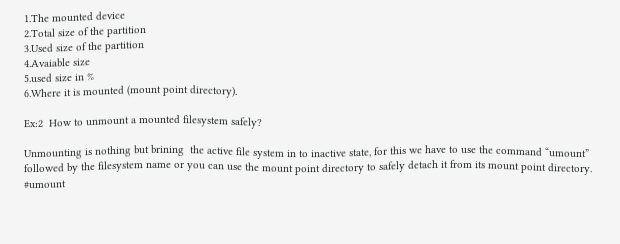1.The mounted device
2.Total size of the partition
3.Used size of the partition
4.Avaiable size
5.used size in %
6.Where it is mounted (mount point directory).

Ex:2  How to unmount a mounted filesystem safely?

Unmounting is nothing but brining  the active file system in to inactive state, for this we have to use the command “umount” followed by the filesystem name or you can use the mount point directory to safely detach it from its mount point directory.
#umount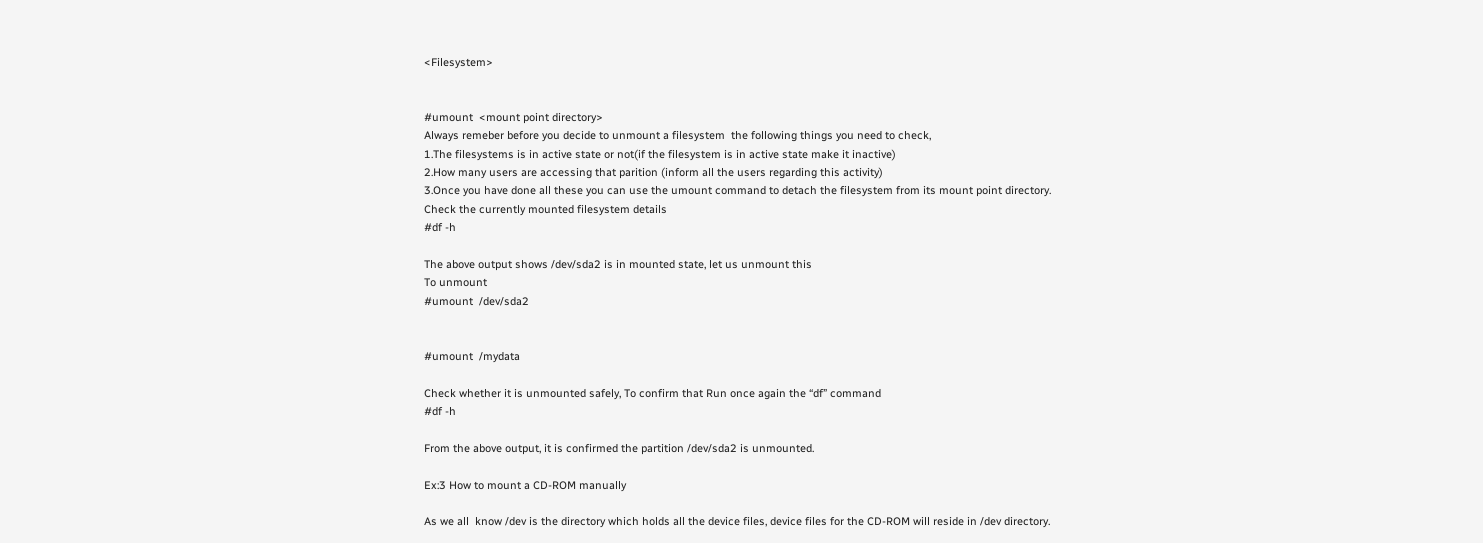<Filesystem>


#umount  <mount point directory>
Always remeber before you decide to unmount a filesystem  the following things you need to check,
1.The filesystems is in active state or not(if the filesystem is in active state make it inactive)
2.How many users are accessing that parition (inform all the users regarding this activity)
3.Once you have done all these you can use the umount command to detach the filesystem from its mount point directory.
Check the currently mounted filesystem details
#df -h

The above output shows /dev/sda2 is in mounted state, let us unmount this
To unmount
#umount  /dev/sda2


#umount  /mydata

Check whether it is unmounted safely, To confirm that Run once again the “df” command
#df -h

From the above output, it is confirmed the partition /dev/sda2 is unmounted.

Ex:3 How to mount a CD-ROM manually

As we all  know /dev is the directory which holds all the device files, device files for the CD-ROM will reside in /dev directory.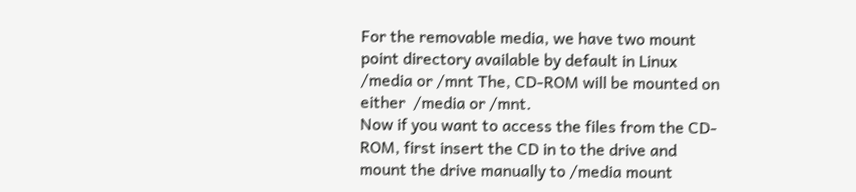For the removable media, we have two mount point directory available by default in Linux /media or /mnt The, CD-ROM will be mounted on either  /media or /mnt.
Now if you want to access the files from the CD-ROM, first insert the CD in to the drive and mount the drive manually to /media mount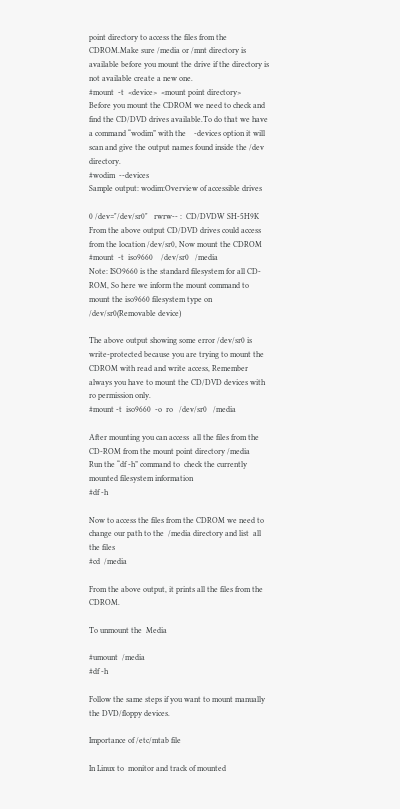point directory to access the files from the CDROM.Make sure /media or /mnt directory is available before you mount the drive if the directory is not available create a new one.
#mount  -t  <device>  <mount point directory>
Before you mount the CDROM we need to check and find the CD/DVD drives available.To do that we have a command “wodim” with the    -devices option it will scan and give the output names found inside the /dev directory.
#wodim  --devices
Sample output: wodim:Overview of accessible drives

0 /dev="/dev/sr0"   rwrw-- :  CD/DVDW SH-5H9K
From the above output CD/DVD drives could access from the location /dev/sr0, Now mount the CDROM
#mount  -t  iso9660    /dev/sr0   /media
Note: ISO9660 is the standard filesystem for all CD-ROM, So here we inform the mount command to mount the iso9660 filesystem type on /dev/sr0(Removable device)

The above output showing some error /dev/sr0 is write-protected because you are trying to mount the CDROM with read and write access, Remember always you have to mount the CD/DVD devices with ro permission only.
#mount -t  iso9660  -o  ro   /dev/sr0   /media

After mounting you can access  all the files from the CD-ROM from the mount point directory /media
Run the “df -h” command to  check the currently mounted filesystem information
#df -h

Now to access the files from the CDROM we need to change our path to the  /media directory and list  all the files
#cd  /media

From the above output, it prints all the files from the CDROM.

To unmount the  Media

#umount  /media
#df -h

Follow the same steps if you want to mount manually the DVD/floppy devices.

Importance of /etc/mtab file

In Linux to  monitor and track of mounted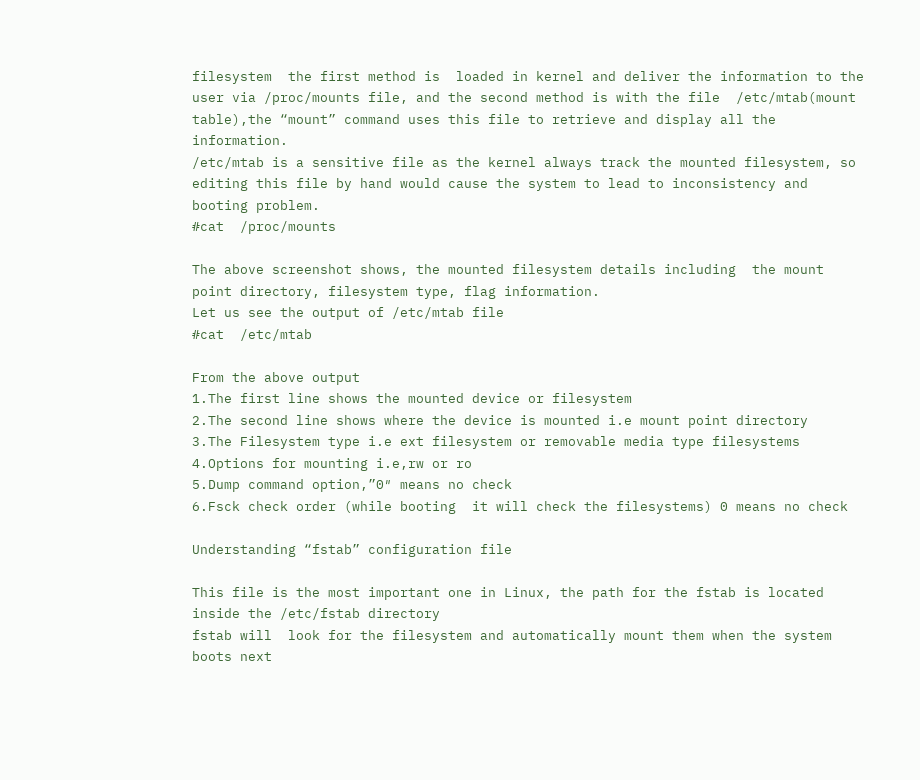filesystem  the first method is  loaded in kernel and deliver the information to the user via /proc/mounts file, and the second method is with the file  /etc/mtab(mount table),the “mount” command uses this file to retrieve and display all the information.
/etc/mtab is a sensitive file as the kernel always track the mounted filesystem, so editing this file by hand would cause the system to lead to inconsistency and booting problem.
#cat  /proc/mounts

The above screenshot shows, the mounted filesystem details including  the mount point directory, filesystem type, flag information.
Let us see the output of /etc/mtab file
#cat  /etc/mtab

From the above output
1.The first line shows the mounted device or filesystem
2.The second line shows where the device is mounted i.e mount point directory
3.The Filesystem type i.e ext filesystem or removable media type filesystems
4.Options for mounting i.e,rw or ro
5.Dump command option,”0″ means no check
6.Fsck check order (while booting  it will check the filesystems) 0 means no check

Understanding “fstab” configuration file

This file is the most important one in Linux, the path for the fstab is located inside the /etc/fstab directory
fstab will  look for the filesystem and automatically mount them when the system boots next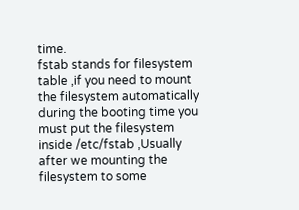time.
fstab stands for filesystem table ,if you need to mount the filesystem automatically during the booting time you must put the filesystem inside /etc/fstab ,Usually after we mounting the filesystem to some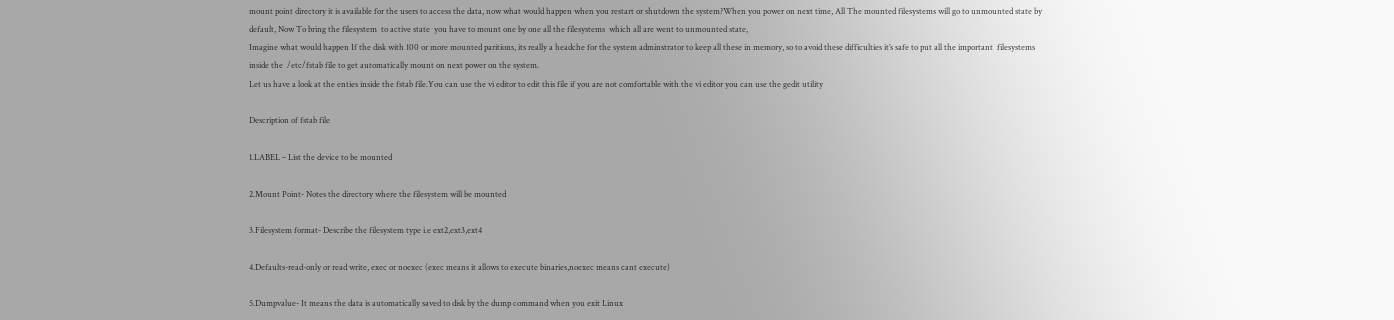mount point directory it is available for the users to access the data, now what would happen when you restart or shutdown the system?When you power on next time, All The mounted filesystems will go to unmounted state by default, Now To bring the filesystem  to active state  you have to mount one by one all the filesystems  which all are went to unmounted state,
Imagine what would happen If the disk with 100 or more mounted paritions, its really a headche for the system adminstrator to keep all these in memory, so to avoid these difficulties it’s safe to put all the important  filesystems inside the  /etc/fstab file to get automatically mount on next power on the system.
Let us have a look at the enties inside the fstab file.You can use the vi editor to edit this file if you are not comfortable with the vi editor you can use the gedit utility

Description of fstab file

1.LABEL – List the device to be mounted

2.Mount Point- Notes the directory where the filesystem will be mounted

3.Filesystem format- Describe the filesystem type i.e ext2,ext3,ext4

4.Defaults-read-only or read write, exec or noexec (exec means it allows to execute binaries,noexec means cant execute)

5.Dumpvalue- It means the data is automatically saved to disk by the dump command when you exit Linux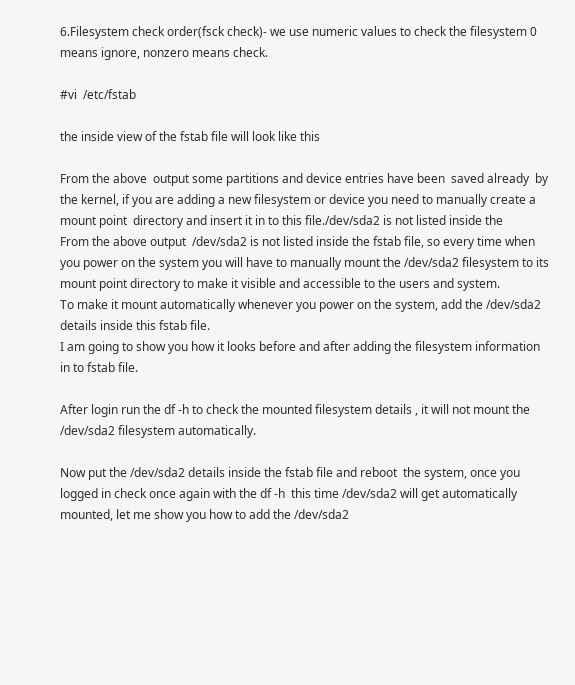6.Filesystem check order(fsck check)- we use numeric values to check the filesystem 0 means ignore, nonzero means check.

#vi  /etc/fstab

the inside view of the fstab file will look like this

From the above  output some partitions and device entries have been  saved already  by the kernel, if you are adding a new filesystem or device you need to manually create a mount point  directory and insert it in to this file./dev/sda2 is not listed inside the
From the above output  /dev/sda2 is not listed inside the fstab file, so every time when you power on the system you will have to manually mount the /dev/sda2 filesystem to its mount point directory to make it visible and accessible to the users and system.
To make it mount automatically whenever you power on the system, add the /dev/sda2 details inside this fstab file.
I am going to show you how it looks before and after adding the filesystem information in to fstab file.

After login run the df -h to check the mounted filesystem details , it will not mount the /dev/sda2 filesystem automatically.

Now put the /dev/sda2 details inside the fstab file and reboot  the system, once you logged in check once again with the df -h  this time /dev/sda2 will get automatically mounted, let me show you how to add the /dev/sda2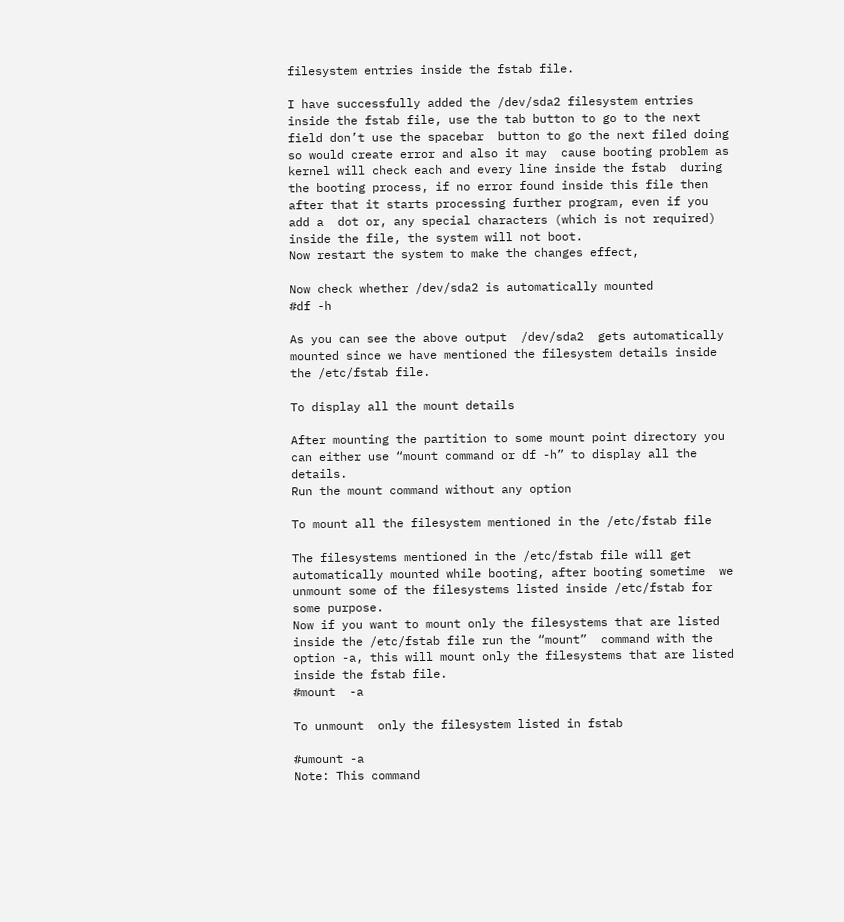filesystem entries inside the fstab file.

I have successfully added the /dev/sda2 filesystem entries inside the fstab file, use the tab button to go to the next field don’t use the spacebar  button to go the next filed doing so would create error and also it may  cause booting problem as  kernel will check each and every line inside the fstab  during the booting process, if no error found inside this file then after that it starts processing further program, even if you add a  dot or, any special characters (which is not required) inside the file, the system will not boot.
Now restart the system to make the changes effect,

Now check whether /dev/sda2 is automatically mounted
#df -h

As you can see the above output  /dev/sda2  gets automatically mounted since we have mentioned the filesystem details inside the /etc/fstab file.

To display all the mount details

After mounting the partition to some mount point directory you can either use “mount command or df -h” to display all the details.
Run the mount command without any option

To mount all the filesystem mentioned in the /etc/fstab file

The filesystems mentioned in the /etc/fstab file will get automatically mounted while booting, after booting sometime  we unmount some of the filesystems listed inside /etc/fstab for some purpose.
Now if you want to mount only the filesystems that are listed inside the /etc/fstab file run the “mount”  command with the option -a, this will mount only the filesystems that are listed inside the fstab file.
#mount  -a

To unmount  only the filesystem listed in fstab

#umount -a
Note: This command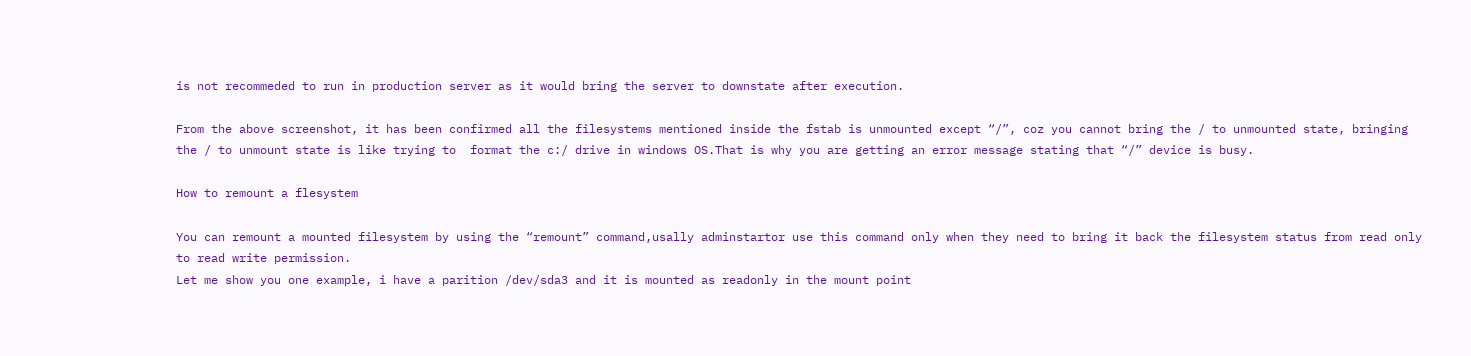is not recommeded to run in production server as it would bring the server to downstate after execution.

From the above screenshot, it has been confirmed all the filesystems mentioned inside the fstab is unmounted except “/”, coz you cannot bring the / to unmounted state, bringing the / to unmount state is like trying to  format the c:/ drive in windows OS.That is why you are getting an error message stating that “/” device is busy.

How to remount a flesystem

You can remount a mounted filesystem by using the “remount” command,usally adminstartor use this command only when they need to bring it back the filesystem status from read only to read write permission.
Let me show you one example, i have a parition /dev/sda3 and it is mounted as readonly in the mount point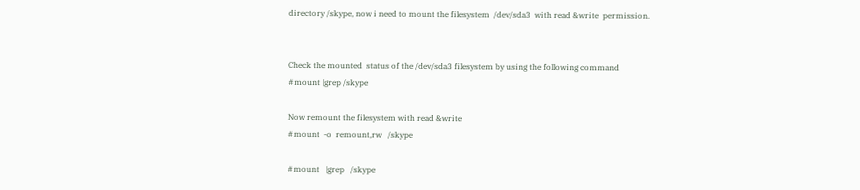directory /skype, now i need to mount the filesystem  /dev/sda3  with read &write  permission.


Check the mounted  status of the /dev/sda3 filesystem by using the following command
#mount |grep /skype

Now remount the filesystem with read &write
#mount  -o  remount,rw   /skype

#mount   |grep   /skype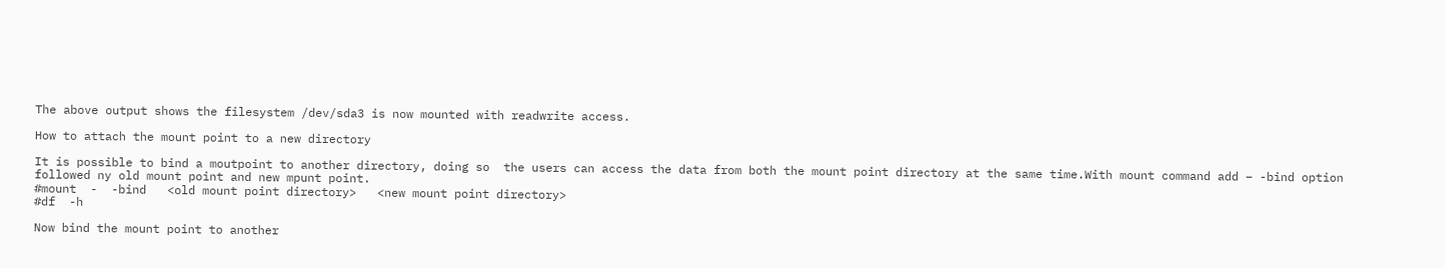The above output shows the filesystem /dev/sda3 is now mounted with readwrite access.

How to attach the mount point to a new directory

It is possible to bind a moutpoint to another directory, doing so  the users can access the data from both the mount point directory at the same time.With mount command add – -bind option followed ny old mount point and new mpunt point.
#mount  -  -bind   <old mount point directory>   <new mount point directory>
#df  -h

Now bind the mount point to another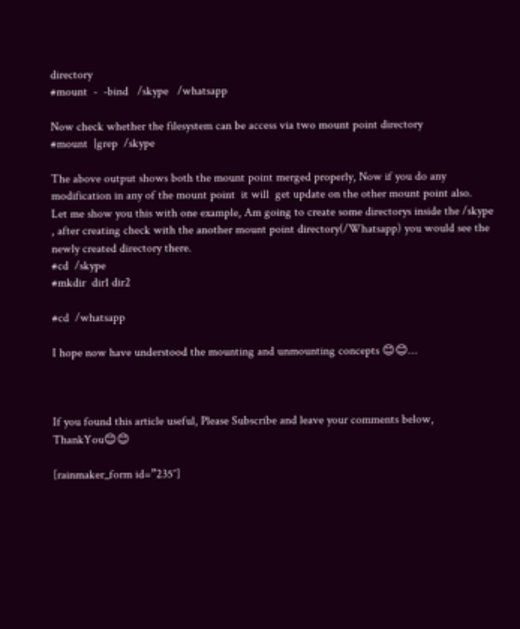directory
#mount  -  -bind   /skype   /whatsapp

Now check whether the filesystem can be access via two mount point directory
#mount  |grep  /skype

The above output shows both the mount point merged properly, Now if you do any modification in any of the mount point  it will  get update on the other mount point also.
Let me show you this with one example, Am going to create some directorys inside the /skype , after creating check with the another mount point directory(/Whatsapp) you would see the newly created directory there.
#cd  /skype
#mkdir  dir1 dir2

#cd  /whatsapp

I hope now have understood the mounting and unmounting concepts 😊😊…



If you found this article useful, Please Subscribe and leave your comments below, ThankYou😊😊

[rainmaker_form id=”235″]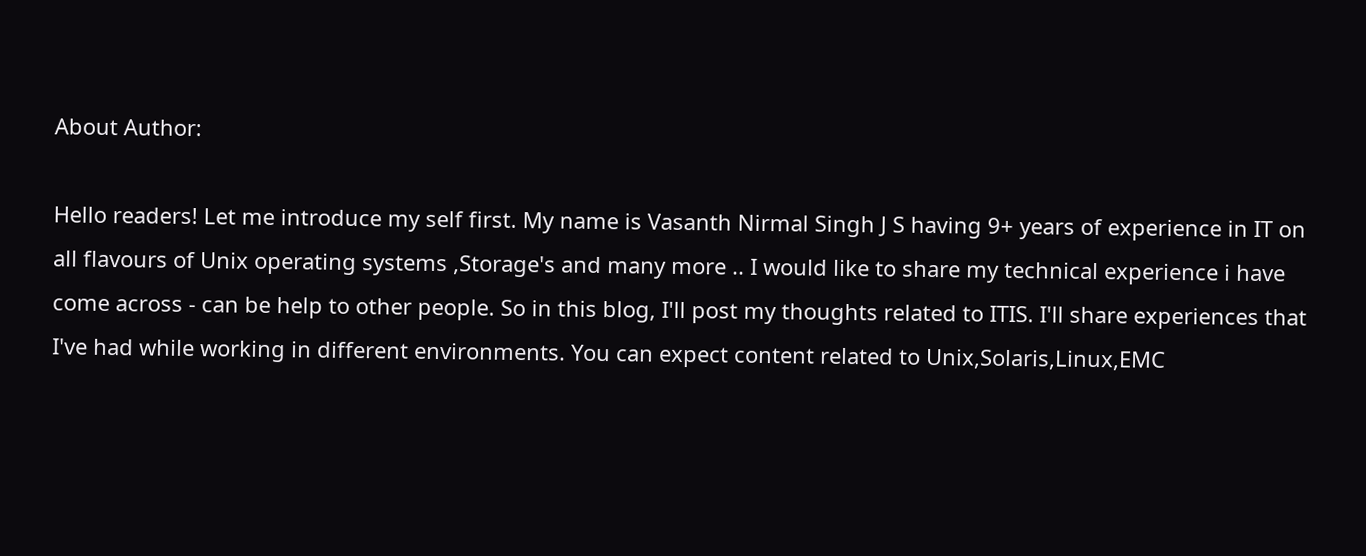About Author:

Hello readers! Let me introduce my self first. My name is Vasanth Nirmal Singh J S having 9+ years of experience in IT on all flavours of Unix operating systems ,Storage's and many more .. I would like to share my technical experience i have come across - can be help to other people. So in this blog, I'll post my thoughts related to ITIS. I'll share experiences that I've had while working in different environments. You can expect content related to Unix,Solaris,Linux,EMC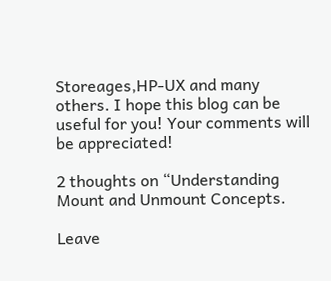Storeages,HP-UX and many others. I hope this blog can be useful for you! Your comments will be appreciated!

2 thoughts on “Understanding Mount and Unmount Concepts.

Leave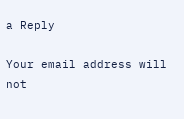a Reply

Your email address will not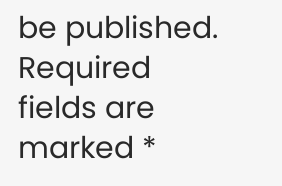be published. Required fields are marked *